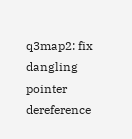q3map2: fix dangling pointer dereference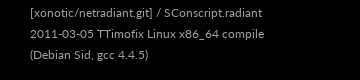[xonotic/netradiant.git] / SConscript.radiant
2011-03-05 TTimofix Linux x86_64 compile (Debian Sid, gcc 4.4.5)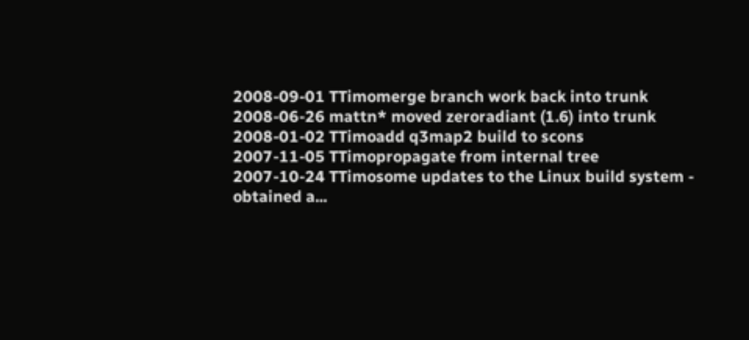2008-09-01 TTimomerge branch work back into trunk
2008-06-26 mattn* moved zeroradiant (1.6) into trunk
2008-01-02 TTimoadd q3map2 build to scons
2007-11-05 TTimopropagate from internal tree
2007-10-24 TTimosome updates to the Linux build system - obtained a...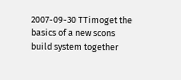2007-09-30 TTimoget the basics of a new scons build system together